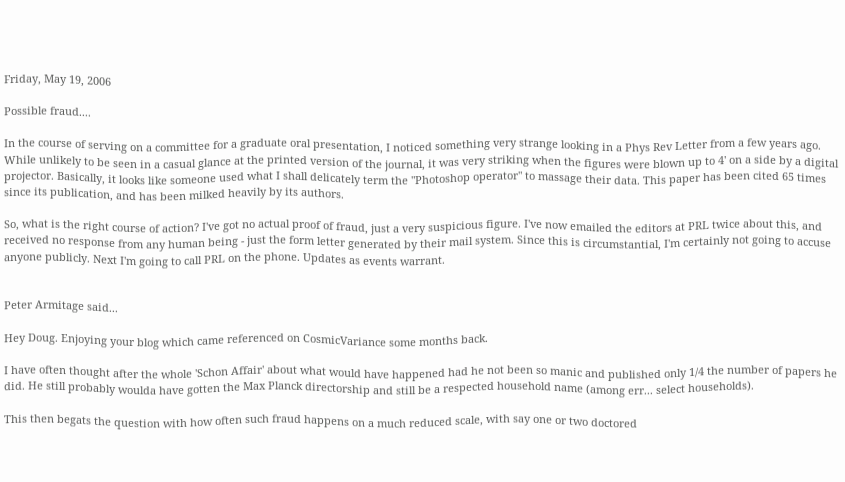Friday, May 19, 2006

Possible fraud....

In the course of serving on a committee for a graduate oral presentation, I noticed something very strange looking in a Phys Rev Letter from a few years ago. While unlikely to be seen in a casual glance at the printed version of the journal, it was very striking when the figures were blown up to 4' on a side by a digital projector. Basically, it looks like someone used what I shall delicately term the "Photoshop operator" to massage their data. This paper has been cited 65 times since its publication, and has been milked heavily by its authors.

So, what is the right course of action? I've got no actual proof of fraud, just a very suspicious figure. I've now emailed the editors at PRL twice about this, and received no response from any human being - just the form letter generated by their mail system. Since this is circumstantial, I'm certainly not going to accuse anyone publicly. Next I'm going to call PRL on the phone. Updates as events warrant.


Peter Armitage said...

Hey Doug. Enjoying your blog which came referenced on CosmicVariance some months back.

I have often thought after the whole 'Schon Affair' about what would have happened had he not been so manic and published only 1/4 the number of papers he did. He still probably woulda have gotten the Max Planck directorship and still be a respected household name (among err... select households).

This then begats the question with how often such fraud happens on a much reduced scale, with say one or two doctored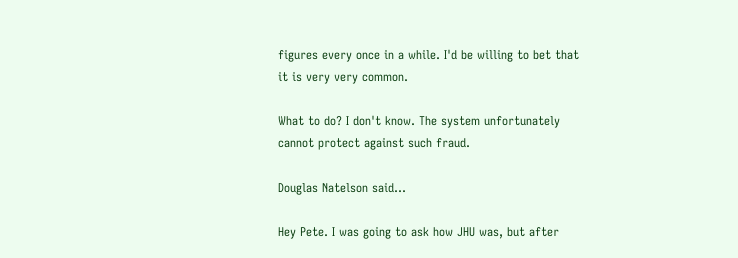figures every once in a while. I'd be willing to bet that it is very very common.

What to do? I don't know. The system unfortunately cannot protect against such fraud.

Douglas Natelson said...

Hey Pete. I was going to ask how JHU was, but after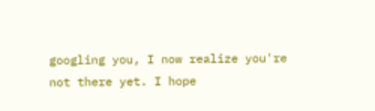googling you, I now realize you're not there yet. I hope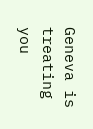Geneva is treating you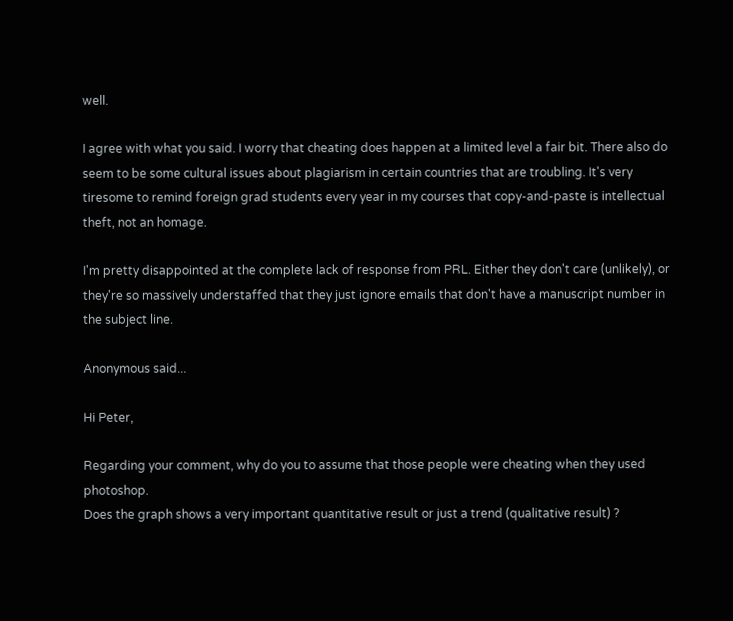well.

I agree with what you said. I worry that cheating does happen at a limited level a fair bit. There also do seem to be some cultural issues about plagiarism in certain countries that are troubling. It's very tiresome to remind foreign grad students every year in my courses that copy-and-paste is intellectual theft, not an homage.

I'm pretty disappointed at the complete lack of response from PRL. Either they don't care (unlikely), or they're so massively understaffed that they just ignore emails that don't have a manuscript number in the subject line.

Anonymous said...

Hi Peter,

Regarding your comment, why do you to assume that those people were cheating when they used photoshop.
Does the graph shows a very important quantitative result or just a trend (qualitative result) ?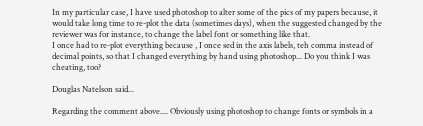In my particular case, I have used photoshop to alter some of the pics of my papers because, it would take long time to re-plot the data (sometimes days), when the suggested changed by the reviewer was for instance, to change the label font or something like that.
I once had to re-plot everything because , I once sed in the axis labels, teh comma instead of decimal points, so that I changed everything by hand using photoshop... Do you think I was cheating, too?

Douglas Natelson said...

Regarding the comment above.... Obviously using photoshop to change fonts or symbols in a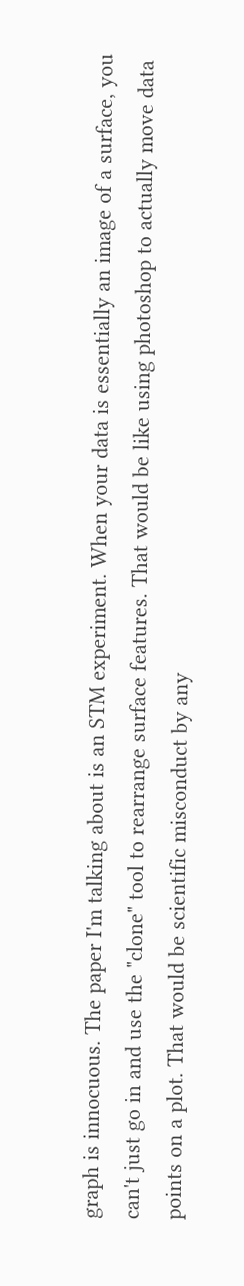graph is innocuous. The paper I'm talking about is an STM experiment. When your data is essentially an image of a surface, you can't just go in and use the "clone" tool to rearrange surface features. That would be like using photoshop to actually move data points on a plot. That would be scientific misconduct by any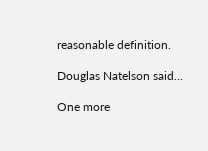reasonable definition.

Douglas Natelson said...

One more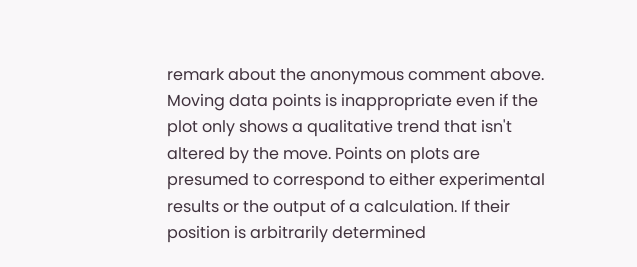remark about the anonymous comment above. Moving data points is inappropriate even if the plot only shows a qualitative trend that isn't altered by the move. Points on plots are presumed to correspond to either experimental results or the output of a calculation. If their position is arbitrarily determined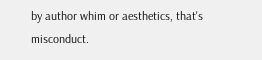by author whim or aesthetics, that's misconduct.